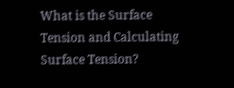What is the Surface Tension and Calculating Surface Tension?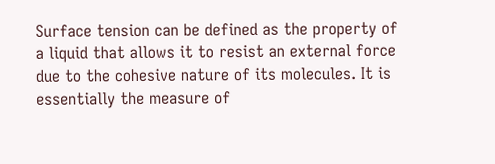Surface tension can be defined as the property of a liquid that allows it to resist an external force due to the cohesive nature of its molecules. It is essentially the measure of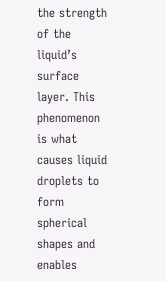the strength of the liquid’s surface layer. This phenomenon is what causes liquid droplets to form spherical shapes and enables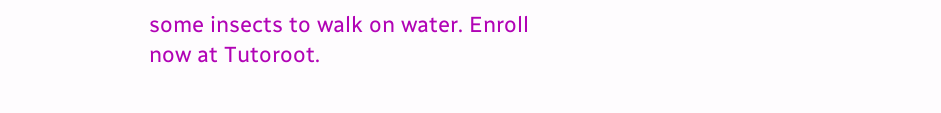some insects to walk on water. Enroll now at Tutoroot.